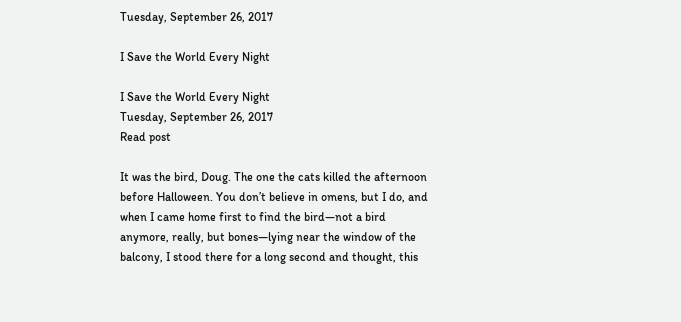Tuesday, September 26, 2017

I Save the World Every Night

I Save the World Every Night
Tuesday, September 26, 2017
Read post

It was the bird, Doug. The one the cats killed the afternoon before Halloween. You don’t believe in omens, but I do, and when I came home first to find the bird—not a bird anymore, really, but bones—lying near the window of the balcony, I stood there for a long second and thought, this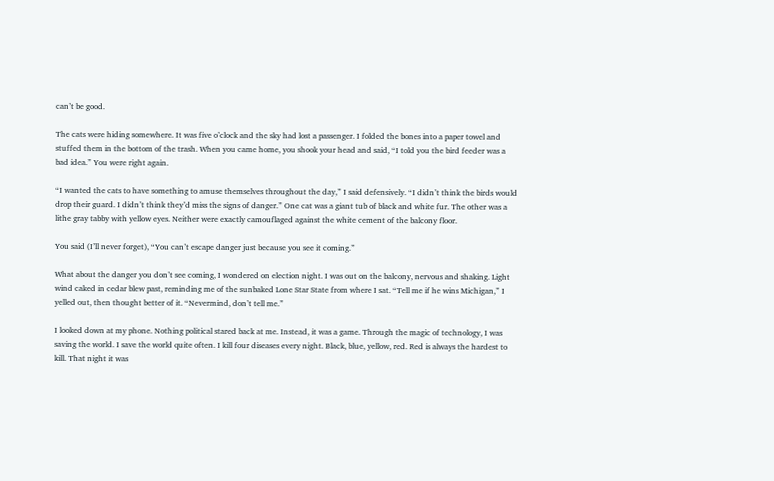can’t be good.

The cats were hiding somewhere. It was five o’clock and the sky had lost a passenger. I folded the bones into a paper towel and stuffed them in the bottom of the trash. When you came home, you shook your head and said, “I told you the bird feeder was a bad idea.” You were right again.

“I wanted the cats to have something to amuse themselves throughout the day,” I said defensively. “I didn’t think the birds would drop their guard. I didn’t think they’d miss the signs of danger.” One cat was a giant tub of black and white fur. The other was a lithe gray tabby with yellow eyes. Neither were exactly camouflaged against the white cement of the balcony floor.

You said (I’ll never forget), “You can’t escape danger just because you see it coming.”

What about the danger you don’t see coming, I wondered on election night. I was out on the balcony, nervous and shaking. Light wind caked in cedar blew past, reminding me of the sunbaked Lone Star State from where I sat. “Tell me if he wins Michigan,” I yelled out, then thought better of it. “Nevermind, don’t tell me.”

I looked down at my phone. Nothing political stared back at me. Instead, it was a game. Through the magic of technology, I was saving the world. I save the world quite often. I kill four diseases every night. Black, blue, yellow, red. Red is always the hardest to kill. That night it was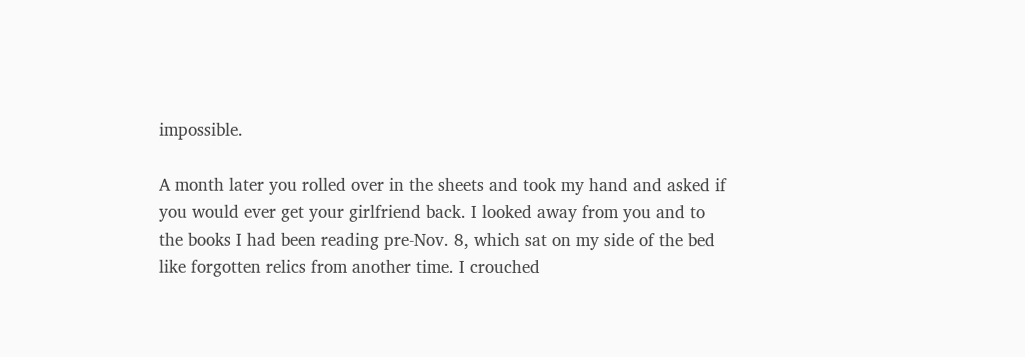impossible.

A month later you rolled over in the sheets and took my hand and asked if you would ever get your girlfriend back. I looked away from you and to the books I had been reading pre-Nov. 8, which sat on my side of the bed like forgotten relics from another time. I crouched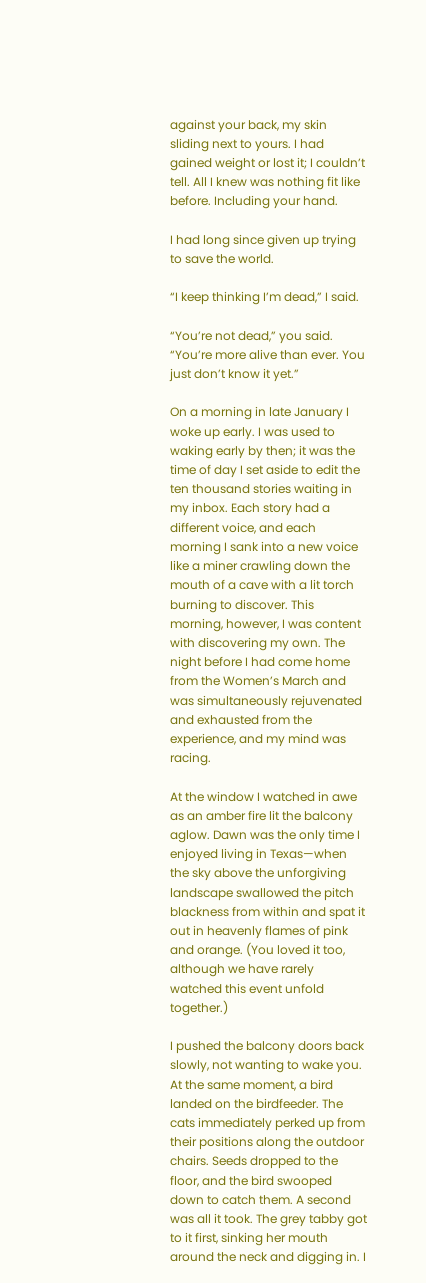against your back, my skin sliding next to yours. I had gained weight or lost it; I couldn’t tell. All I knew was nothing fit like before. Including your hand.

I had long since given up trying to save the world.

“I keep thinking I’m dead,” I said.

“You’re not dead,” you said. “You’re more alive than ever. You just don’t know it yet.”

On a morning in late January I woke up early. I was used to waking early by then; it was the time of day I set aside to edit the ten thousand stories waiting in my inbox. Each story had a different voice, and each morning I sank into a new voice like a miner crawling down the mouth of a cave with a lit torch burning to discover. This morning, however, I was content with discovering my own. The night before I had come home from the Women’s March and was simultaneously rejuvenated and exhausted from the experience, and my mind was racing.

At the window I watched in awe as an amber fire lit the balcony aglow. Dawn was the only time I enjoyed living in Texas—when the sky above the unforgiving landscape swallowed the pitch blackness from within and spat it out in heavenly flames of pink and orange. (You loved it too, although we have rarely watched this event unfold together.)

I pushed the balcony doors back slowly, not wanting to wake you. At the same moment, a bird landed on the birdfeeder. The cats immediately perked up from their positions along the outdoor chairs. Seeds dropped to the floor, and the bird swooped down to catch them. A second was all it took. The grey tabby got to it first, sinking her mouth around the neck and digging in. I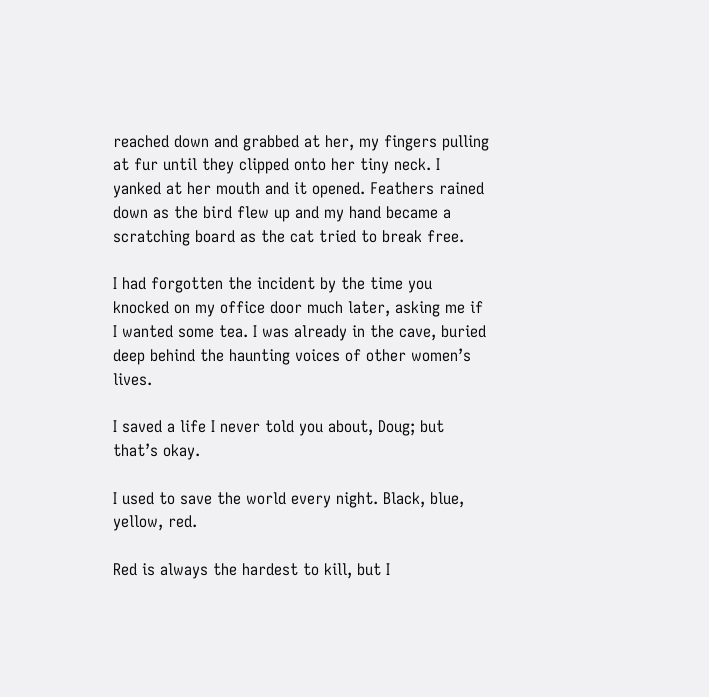reached down and grabbed at her, my fingers pulling at fur until they clipped onto her tiny neck. I yanked at her mouth and it opened. Feathers rained down as the bird flew up and my hand became a scratching board as the cat tried to break free.

I had forgotten the incident by the time you knocked on my office door much later, asking me if I wanted some tea. I was already in the cave, buried deep behind the haunting voices of other women’s lives.

I saved a life I never told you about, Doug; but that’s okay.

I used to save the world every night. Black, blue, yellow, red.

Red is always the hardest to kill, but I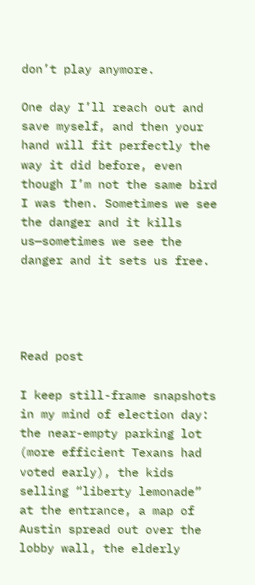don’t play anymore.

One day I’ll reach out and save myself, and then your hand will fit perfectly the way it did before, even though I’m not the same bird I was then. Sometimes we see the danger and it kills us—sometimes we see the danger and it sets us free.




Read post

I keep still-frame snapshots in my mind of election day: the near-empty parking lot (more efficient Texans had voted early), the kids selling “liberty lemonade” at the entrance, a map of Austin spread out over the lobby wall, the elderly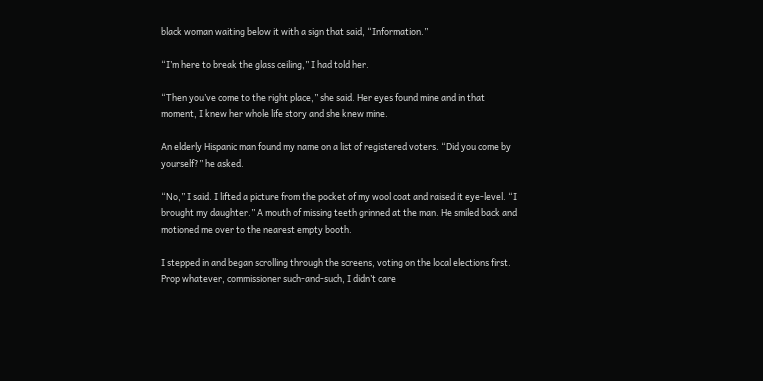black woman waiting below it with a sign that said, “Information.”

“I’m here to break the glass ceiling,” I had told her.

“Then you’ve come to the right place,” she said. Her eyes found mine and in that moment, I knew her whole life story and she knew mine.

An elderly Hispanic man found my name on a list of registered voters. “Did you come by yourself?” he asked.

“No,” I said. I lifted a picture from the pocket of my wool coat and raised it eye-level. “I brought my daughter.” A mouth of missing teeth grinned at the man. He smiled back and motioned me over to the nearest empty booth.

I stepped in and began scrolling through the screens, voting on the local elections first. Prop whatever, commissioner such-and-such, I didn’t care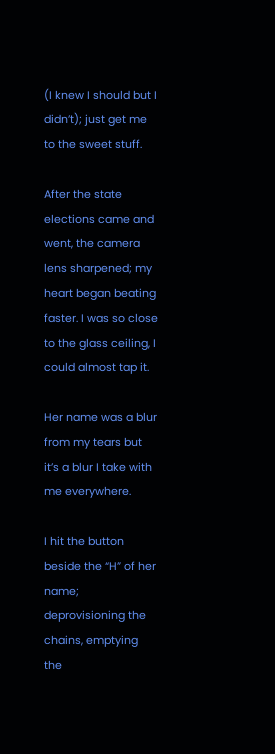(I knew I should but I didn’t); just get me to the sweet stuff.

After the state elections came and went, the camera lens sharpened; my heart began beating faster. I was so close to the glass ceiling, I could almost tap it.

Her name was a blur from my tears but it’s a blur I take with me everywhere.

I hit the button beside the “H” of her name; deprovisioning the chains, emptying the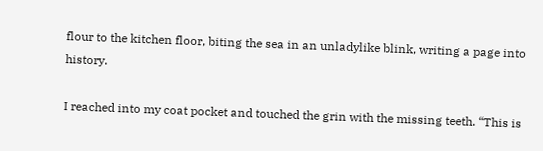flour to the kitchen floor, biting the sea in an unladylike blink, writing a page into history.

I reached into my coat pocket and touched the grin with the missing teeth. “This is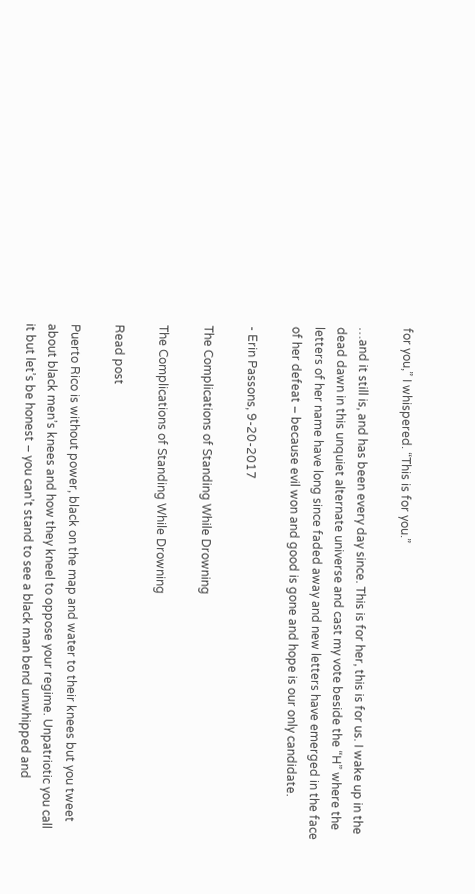for you,” I whispered. “This is for you.”

…and it still is, and has been every day since. This is for her, this is for us. I wake up in the dead dawn in this unquiet alternate universe and cast my vote beside the “H” where the letters of her name have long since faded away and new letters have emerged in the face of her defeat – because evil won and good is gone and hope is our only candidate.

- Erin Passons, 9-20-2017

The Complications of Standing While Drowning

The Complications of Standing While Drowning

Read post

Puerto Rico is without power, black on the map and water to their knees but you tweet about black men’s knees and how they kneel to oppose your regime. Unpatriotic you call it but let’s be honest – you can’t stand to see a black man bend unwhipped and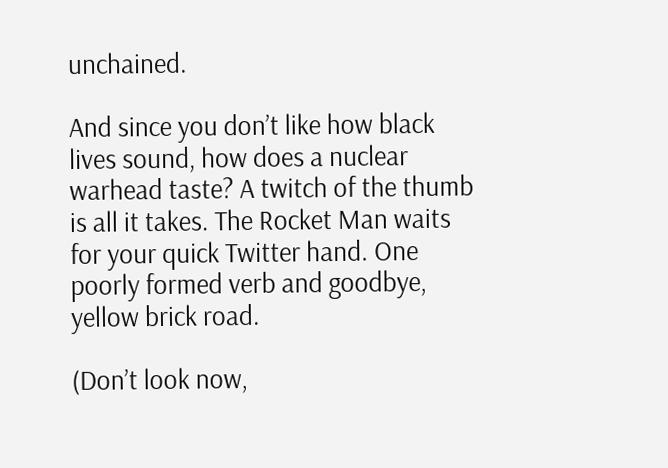unchained.

And since you don’t like how black lives sound, how does a nuclear warhead taste? A twitch of the thumb is all it takes. The Rocket Man waits for your quick Twitter hand. One poorly formed verb and goodbye, yellow brick road.

(Don’t look now,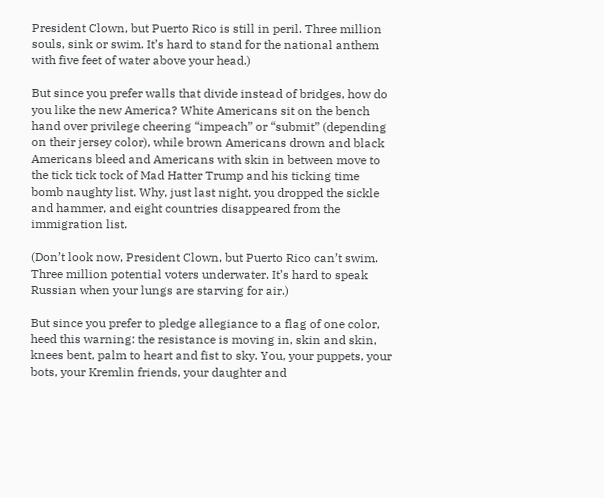President Clown, but Puerto Rico is still in peril. Three million souls, sink or swim. It’s hard to stand for the national anthem with five feet of water above your head.)

But since you prefer walls that divide instead of bridges, how do you like the new America? White Americans sit on the bench hand over privilege cheering “impeach” or “submit” (depending on their jersey color), while brown Americans drown and black Americans bleed and Americans with skin in between move to the tick tick tock of Mad Hatter Trump and his ticking time bomb naughty list. Why, just last night, you dropped the sickle and hammer, and eight countries disappeared from the immigration list.

(Don’t look now, President Clown, but Puerto Rico can’t swim. Three million potential voters underwater. It’s hard to speak Russian when your lungs are starving for air.)

But since you prefer to pledge allegiance to a flag of one color, heed this warning: the resistance is moving in, skin and skin, knees bent, palm to heart and fist to sky. You, your puppets, your bots, your Kremlin friends, your daughter and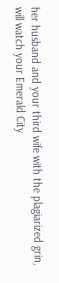her husband and your third wife with the plagiarized grin, will watch your Emerald City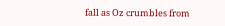fall as Oz crumbles from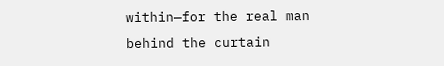within—for the real man behind the curtain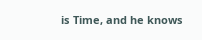is Time, and he knows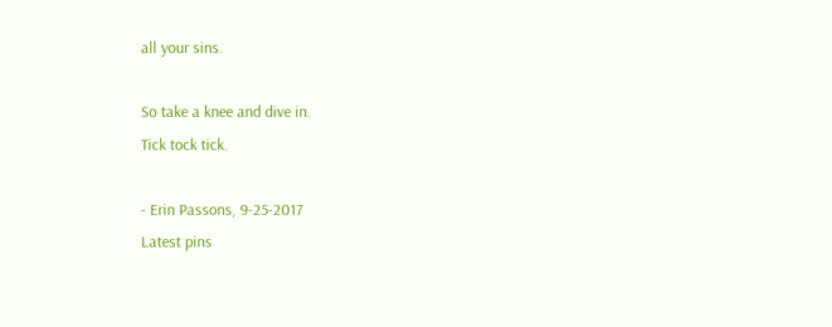all your sins.

So take a knee and dive in.
Tick tock tick.

- Erin Passons, 9-25-2017
Latest pins